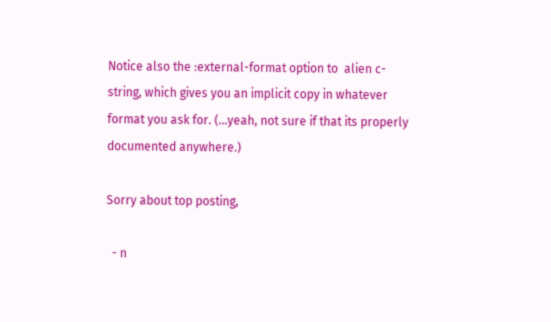Notice also the :external-format option to  alien c-string, which gives you an implicit copy in whatever format you ask for. (...yeah, not sure if that its properly documented anywhere.)

Sorry about top posting,

  - n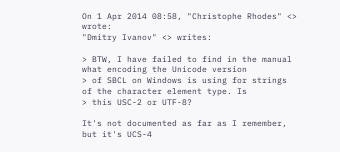On 1 Apr 2014 08:58, "Christophe Rhodes" <> wrote:
"Dmitry Ivanov" <> writes:

> BTW, I have failed to find in the manual what encoding the Unicode version
> of SBCL on Windows is using for strings of the character element type. Is
> this USC-2 or UTF-8?

It's not documented as far as I remember, but it's UCS-4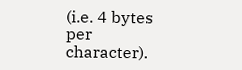(i.e. 4 bytes
per character).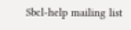Sbcl-help mailing list